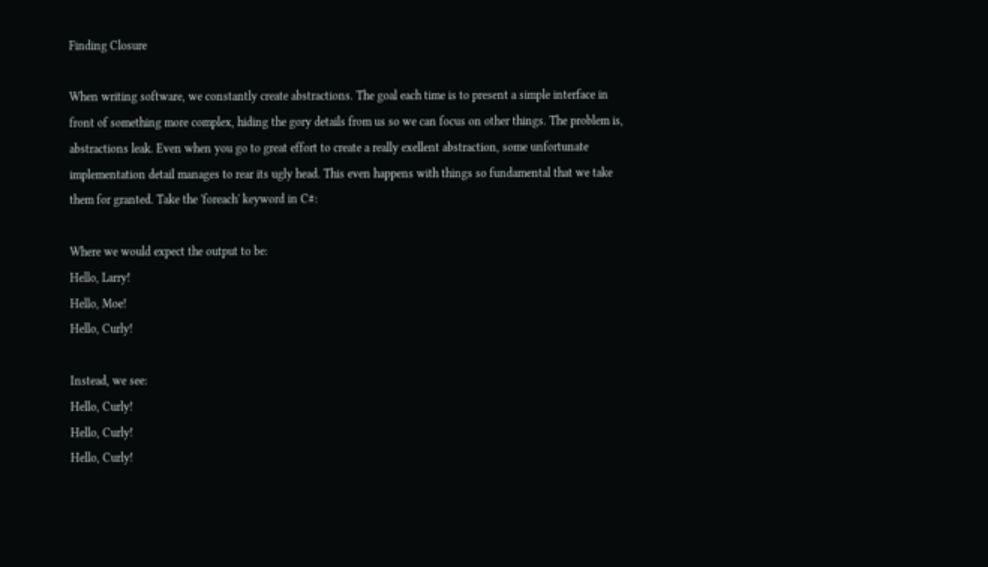Finding Closure

When writing software, we constantly create abstractions. The goal each time is to present a simple interface in front of something more complex, hiding the gory details from us so we can focus on other things. The problem is, abstractions leak. Even when you go to great effort to create a really exellent abstraction, some unfortunate implementation detail manages to rear its ugly head. This even happens with things so fundamental that we take them for granted. Take the 'foreach' keyword in C#:

Where we would expect the output to be:
Hello, Larry!
Hello, Moe!
Hello, Curly!

Instead, we see:
Hello, Curly!
Hello, Curly!
Hello, Curly!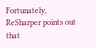Fortunately, ReSharper points out that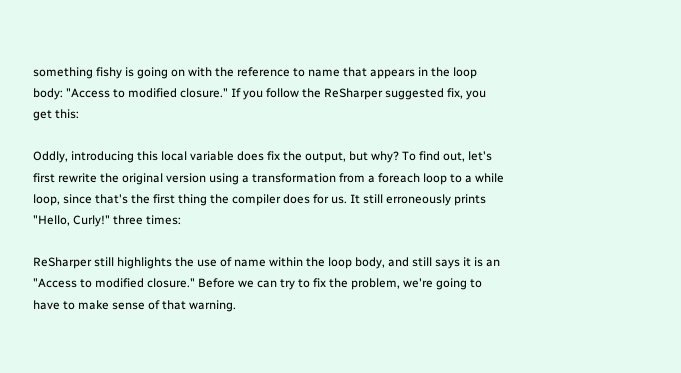something fishy is going on with the reference to name that appears in the loop body: "Access to modified closure." If you follow the ReSharper suggested fix, you get this:

Oddly, introducing this local variable does fix the output, but why? To find out, let's first rewrite the original version using a transformation from a foreach loop to a while loop, since that's the first thing the compiler does for us. It still erroneously prints "Hello, Curly!" three times:

ReSharper still highlights the use of name within the loop body, and still says it is an "Access to modified closure." Before we can try to fix the problem, we're going to have to make sense of that warning.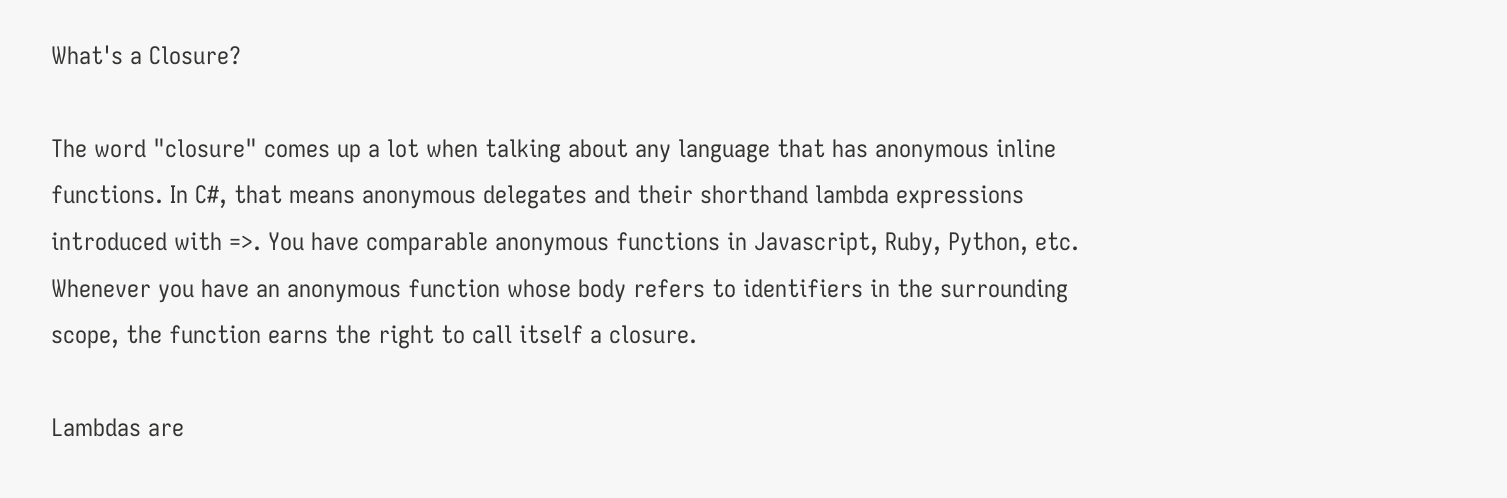What's a Closure?

The word "closure" comes up a lot when talking about any language that has anonymous inline functions. In C#, that means anonymous delegates and their shorthand lambda expressions introduced with =>. You have comparable anonymous functions in Javascript, Ruby, Python, etc. Whenever you have an anonymous function whose body refers to identifiers in the surrounding scope, the function earns the right to call itself a closure.

Lambdas are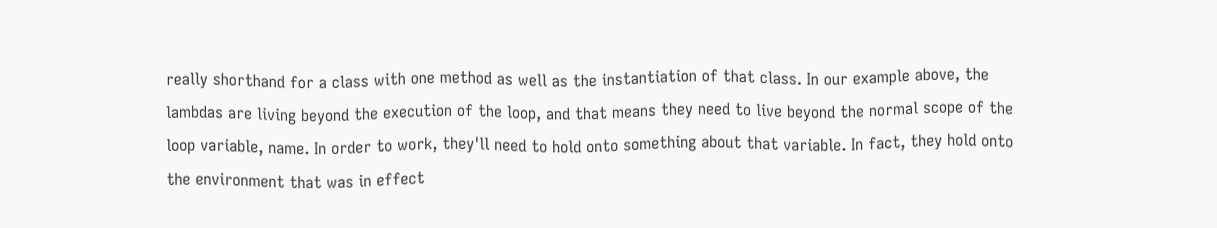really shorthand for a class with one method as well as the instantiation of that class. In our example above, the lambdas are living beyond the execution of the loop, and that means they need to live beyond the normal scope of the loop variable, name. In order to work, they'll need to hold onto something about that variable. In fact, they hold onto the environment that was in effect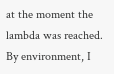at the moment the lambda was reached. By environment, I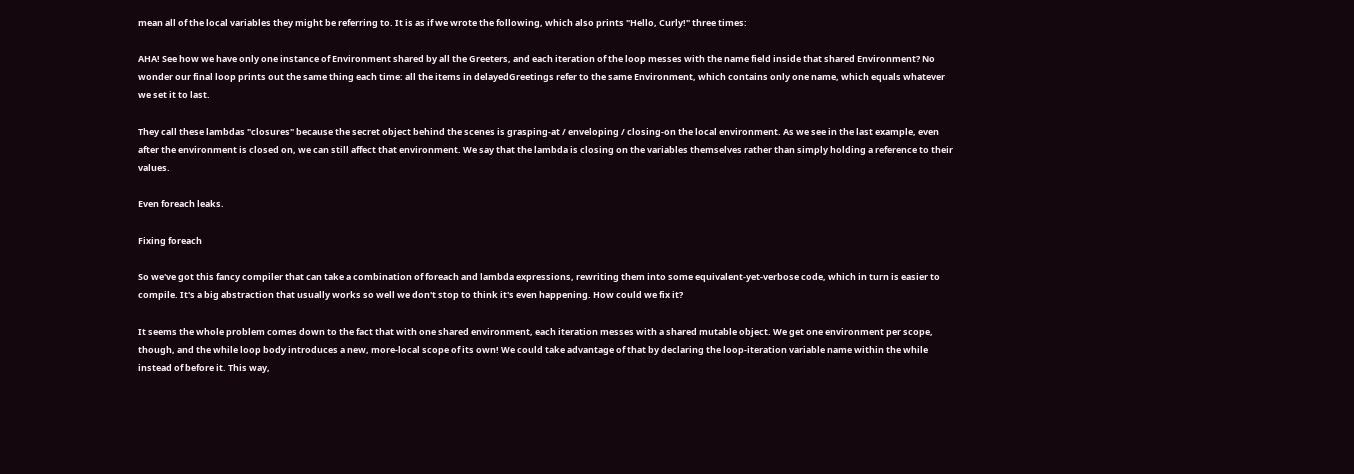mean all of the local variables they might be referring to. It is as if we wrote the following, which also prints "Hello, Curly!" three times:

AHA! See how we have only one instance of Environment shared by all the Greeters, and each iteration of the loop messes with the name field inside that shared Environment? No wonder our final loop prints out the same thing each time: all the items in delayedGreetings refer to the same Environment, which contains only one name, which equals whatever we set it to last.

They call these lambdas "closures" because the secret object behind the scenes is grasping-at / enveloping / closing-on the local environment. As we see in the last example, even after the environment is closed on, we can still affect that environment. We say that the lambda is closing on the variables themselves rather than simply holding a reference to their values.

Even foreach leaks.

Fixing foreach

So we've got this fancy compiler that can take a combination of foreach and lambda expressions, rewriting them into some equivalent-yet-verbose code, which in turn is easier to compile. It's a big abstraction that usually works so well we don't stop to think it's even happening. How could we fix it?

It seems the whole problem comes down to the fact that with one shared environment, each iteration messes with a shared mutable object. We get one environment per scope, though, and the while loop body introduces a new, more-local scope of its own! We could take advantage of that by declaring the loop-iteration variable name within the while instead of before it. This way,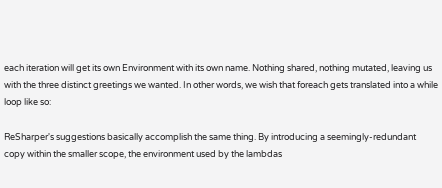each iteration will get its own Environment with its own name. Nothing shared, nothing mutated, leaving us with the three distinct greetings we wanted. In other words, we wish that foreach gets translated into a while loop like so:

ReSharper's suggestions basically accomplish the same thing. By introducing a seemingly-redundant copy within the smaller scope, the environment used by the lambdas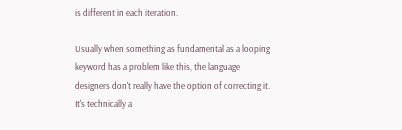is different in each iteration.

Usually when something as fundamental as a looping keyword has a problem like this, the language designers don't really have the option of correcting it. It's technically a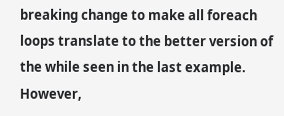breaking change to make all foreach loops translate to the better version of the while seen in the last example. However,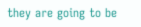they are going to be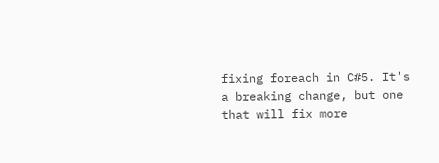fixing foreach in C#5. It's a breaking change, but one that will fix more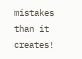mistakes than it creates!